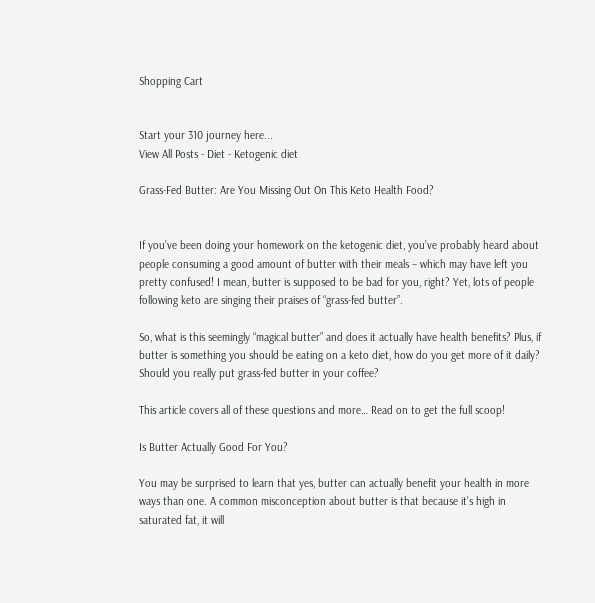Shopping Cart


Start your 310 journey here...
View All Posts - Diet - Ketogenic diet

Grass-Fed Butter: Are You Missing Out On This Keto Health Food?


If you’ve been doing your homework on the ketogenic diet, you’ve probably heard about people consuming a good amount of butter with their meals – which may have left you pretty confused! I mean, butter is supposed to be bad for you, right? Yet, lots of people following keto are singing their praises of “grass-fed butter”.

So, what is this seemingly “magical butter” and does it actually have health benefits? Plus, if butter is something you should be eating on a keto diet, how do you get more of it daily? Should you really put grass-fed butter in your coffee?

This article covers all of these questions and more… Read on to get the full scoop!

Is Butter Actually Good For You?

You may be surprised to learn that yes, butter can actually benefit your health in more ways than one. A common misconception about butter is that because it’s high in saturated fat, it will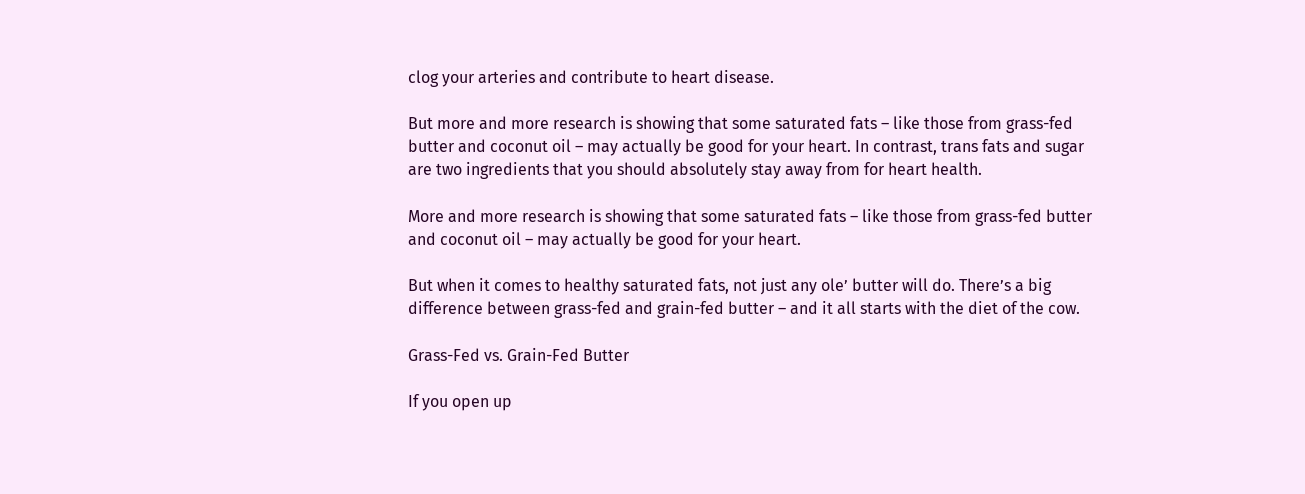clog your arteries and contribute to heart disease.

But more and more research is showing that some saturated fats – like those from grass-fed butter and coconut oil – may actually be good for your heart. In contrast, trans fats and sugar are two ingredients that you should absolutely stay away from for heart health.

More and more research is showing that some saturated fats – like those from grass-fed butter and coconut oil – may actually be good for your heart.

But when it comes to healthy saturated fats, not just any ole’ butter will do. There’s a big difference between grass-fed and grain-fed butter – and it all starts with the diet of the cow.

Grass-Fed vs. Grain-Fed Butter

If you open up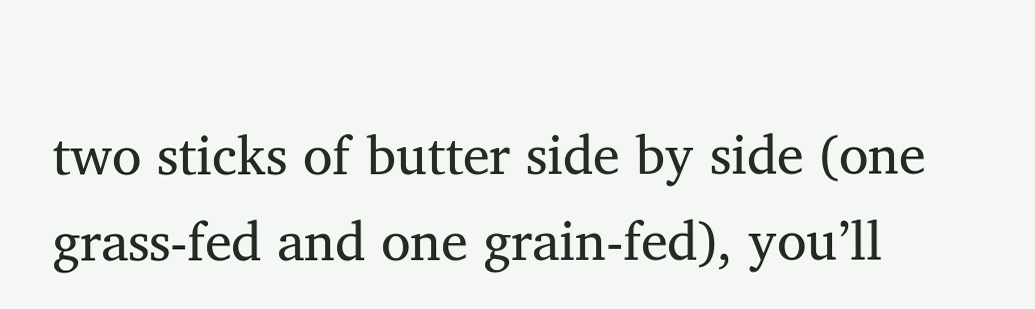two sticks of butter side by side (one grass-fed and one grain-fed), you’ll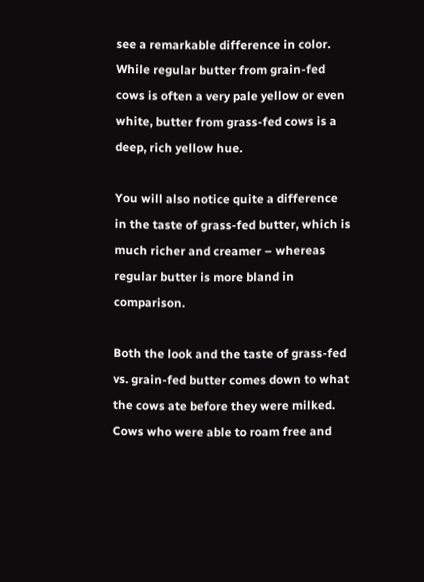see a remarkable difference in color. While regular butter from grain-fed cows is often a very pale yellow or even white, butter from grass-fed cows is a deep, rich yellow hue.

You will also notice quite a difference in the taste of grass-fed butter, which is much richer and creamer – whereas regular butter is more bland in comparison.

Both the look and the taste of grass-fed vs. grain-fed butter comes down to what the cows ate before they were milked. Cows who were able to roam free and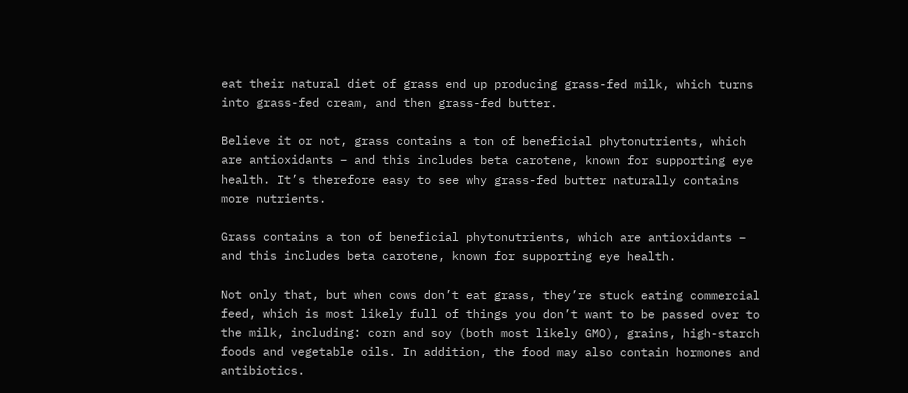eat their natural diet of grass end up producing grass-fed milk, which turns into grass-fed cream, and then grass-fed butter.

Believe it or not, grass contains a ton of beneficial phytonutrients, which are antioxidants – and this includes beta carotene, known for supporting eye health. It’s therefore easy to see why grass-fed butter naturally contains more nutrients.

Grass contains a ton of beneficial phytonutrients, which are antioxidants – and this includes beta carotene, known for supporting eye health.

Not only that, but when cows don’t eat grass, they’re stuck eating commercial feed, which is most likely full of things you don’t want to be passed over to the milk, including: corn and soy (both most likely GMO), grains, high-starch foods and vegetable oils. In addition, the food may also contain hormones and antibiotics.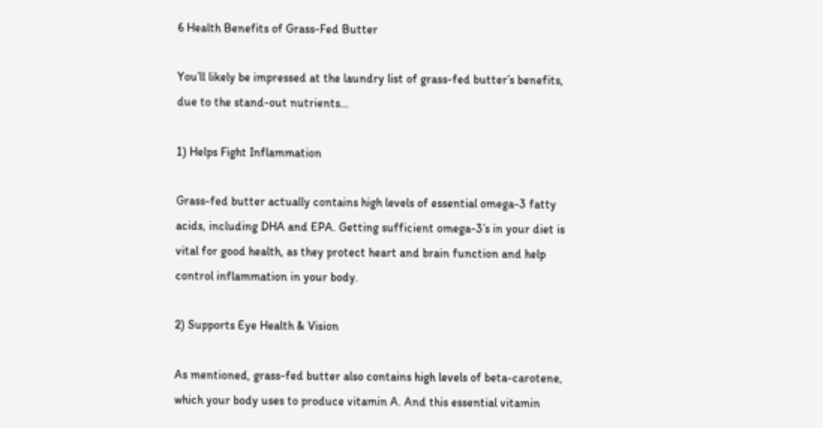6 Health Benefits of Grass-Fed Butter

You’ll likely be impressed at the laundry list of grass-fed butter’s benefits, due to the stand-out nutrients…

1) Helps Fight Inflammation

Grass-fed butter actually contains high levels of essential omega-3 fatty acids, including DHA and EPA. Getting sufficient omega-3’s in your diet is vital for good health, as they protect heart and brain function and help control inflammation in your body.

2) Supports Eye Health & Vision

As mentioned, grass-fed butter also contains high levels of beta-carotene, which your body uses to produce vitamin A. And this essential vitamin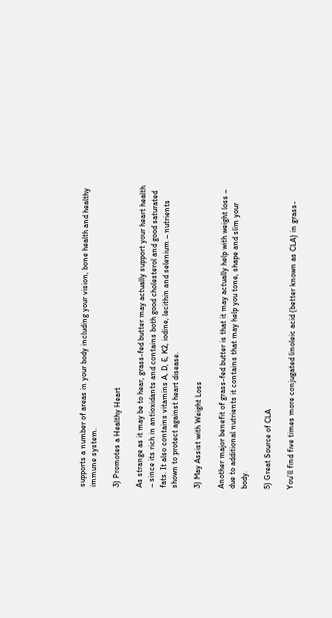supports a number of areas in your body including your vision, bone health and healthy immune system.

3) Promotes a Healthy Heart

As strange as it may be to hear, grass-fed butter may actually support your heart health – since its rich in antioxidants and contains both good cholesterol and good saturated fats. It also contains vitamins A, D, E, K2, iodine, lecithin and selenium – nutrients shown to protect against heart disease.

3) May Assist with Weight Loss

Another major benefit of grass-fed butter is that it may actually help with weight loss – due to additional nutrients it contains that may help you tone, shape and slim your body.

5) Great Source of CLA

You’ll find five times more conjugated linoleic acid (better known as CLA) in grass-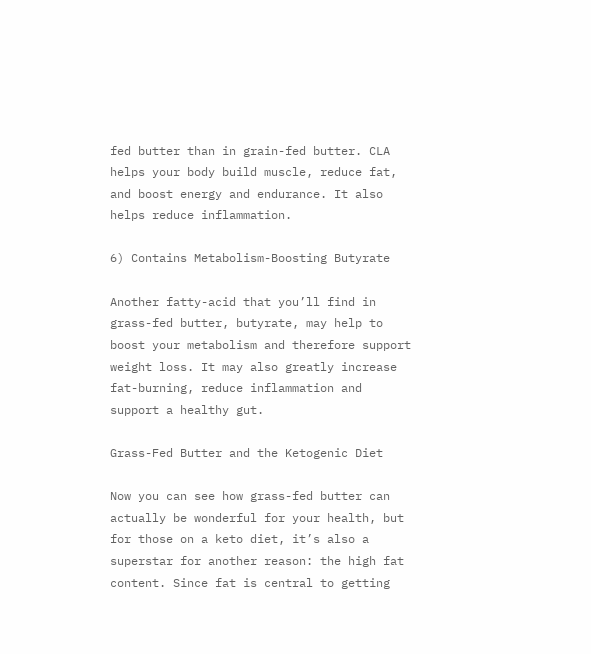fed butter than in grain-fed butter. CLA helps your body build muscle, reduce fat, and boost energy and endurance. It also helps reduce inflammation.

6) Contains Metabolism-Boosting Butyrate

Another fatty-acid that you’ll find in grass-fed butter, butyrate, may help to boost your metabolism and therefore support weight loss. It may also greatly increase fat-burning, reduce inflammation and support a healthy gut.

Grass-Fed Butter and the Ketogenic Diet

Now you can see how grass-fed butter can actually be wonderful for your health, but for those on a keto diet, it’s also a superstar for another reason: the high fat content. Since fat is central to getting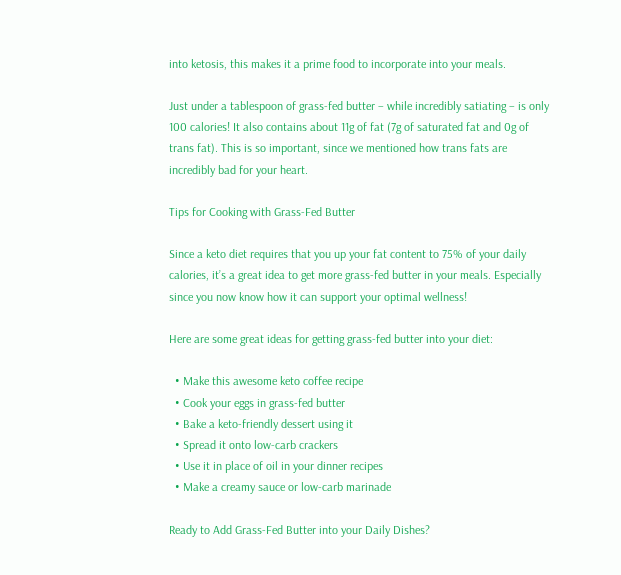into ketosis, this makes it a prime food to incorporate into your meals.

Just under a tablespoon of grass-fed butter – while incredibly satiating – is only 100 calories! It also contains about 11g of fat (7g of saturated fat and 0g of trans fat). This is so important, since we mentioned how trans fats are incredibly bad for your heart.

Tips for Cooking with Grass-Fed Butter

Since a keto diet requires that you up your fat content to 75% of your daily calories, it’s a great idea to get more grass-fed butter in your meals. Especially since you now know how it can support your optimal wellness!

Here are some great ideas for getting grass-fed butter into your diet:

  • Make this awesome keto coffee recipe
  • Cook your eggs in grass-fed butter
  • Bake a keto-friendly dessert using it
  • Spread it onto low-carb crackers
  • Use it in place of oil in your dinner recipes
  • Make a creamy sauce or low-carb marinade

Ready to Add Grass-Fed Butter into your Daily Dishes?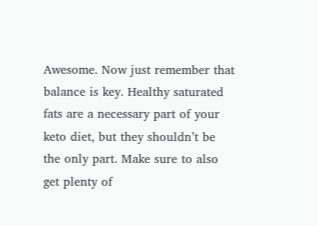Awesome. Now just remember that balance is key. Healthy saturated fats are a necessary part of your keto diet, but they shouldn’t be the only part. Make sure to also get plenty of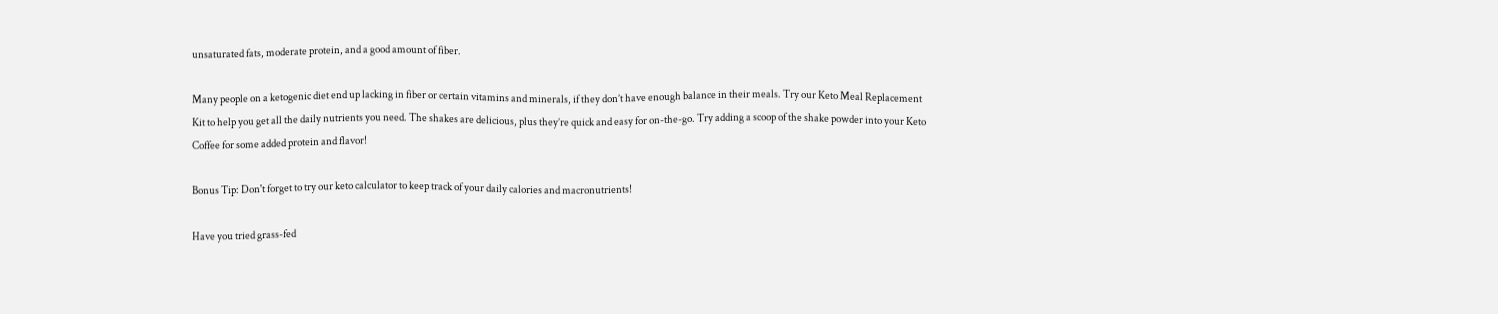unsaturated fats, moderate protein, and a good amount of fiber.

Many people on a ketogenic diet end up lacking in fiber or certain vitamins and minerals, if they don’t have enough balance in their meals. Try our Keto Meal Replacement Kit to help you get all the daily nutrients you need. The shakes are delicious, plus they’re quick and easy for on-the-go. Try adding a scoop of the shake powder into your Keto Coffee for some added protein and flavor!

Bonus Tip: Don't forget to try our keto calculator to keep track of your daily calories and macronutrients!

Have you tried grass-fed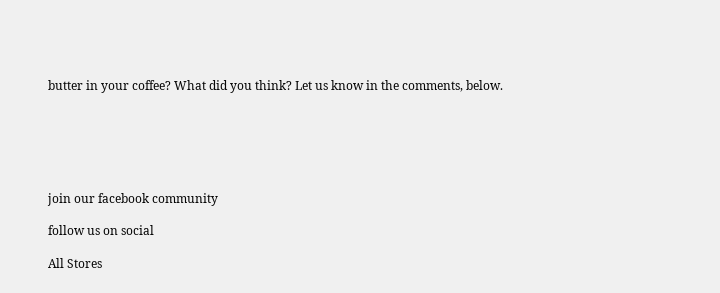butter in your coffee? What did you think? Let us know in the comments, below.






join our facebook community

follow us on social

All Stores